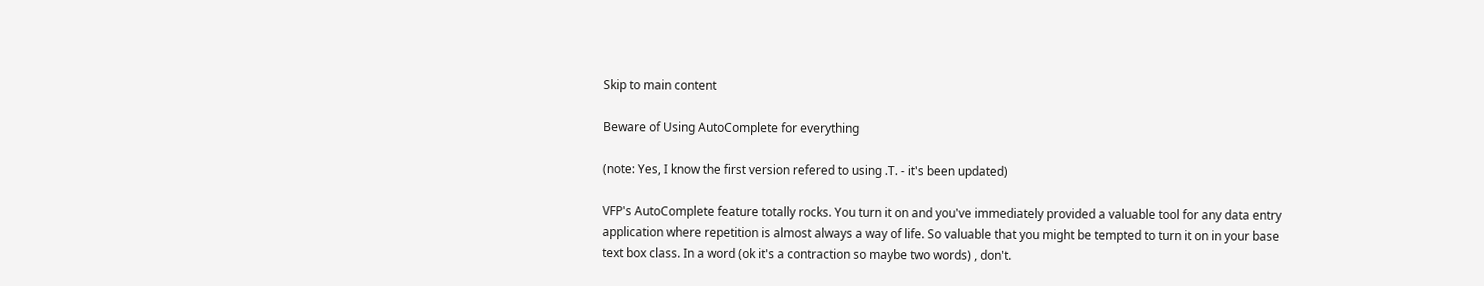Skip to main content

Beware of Using AutoComplete for everything

(note: Yes, I know the first version refered to using .T. - it's been updated)

VFP's AutoComplete feature totally rocks. You turn it on and you've immediately provided a valuable tool for any data entry application where repetition is almost always a way of life. So valuable that you might be tempted to turn it on in your base text box class. In a word (ok it's a contraction so maybe two words) , don't.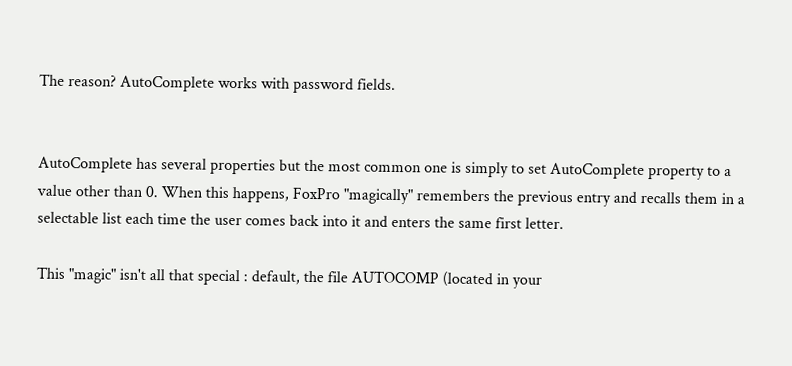The reason? AutoComplete works with password fields.


AutoComplete has several properties but the most common one is simply to set AutoComplete property to a value other than 0. When this happens, FoxPro "magically" remembers the previous entry and recalls them in a selectable list each time the user comes back into it and enters the same first letter.

This "magic" isn't all that special : default, the file AUTOCOMP (located in your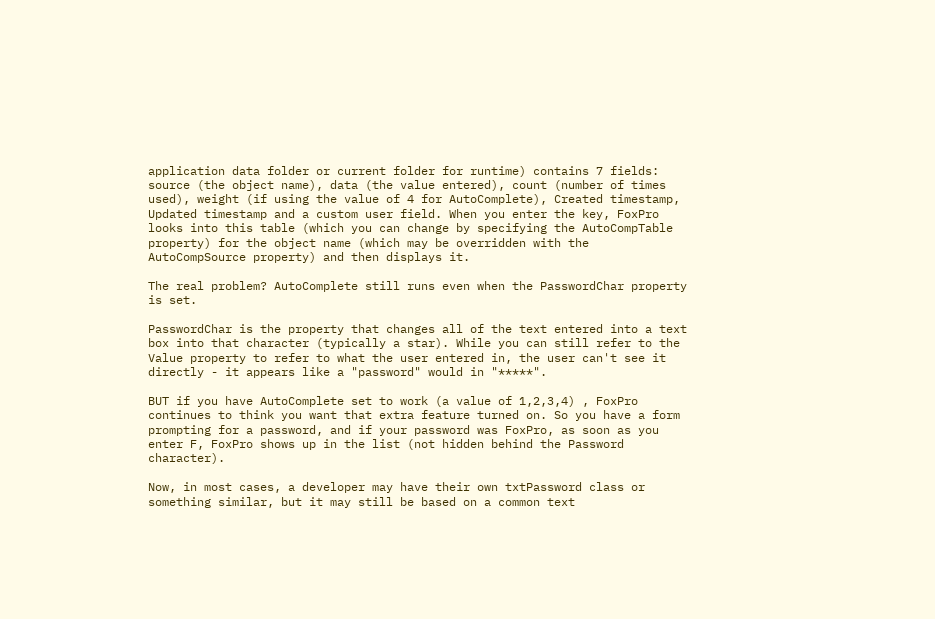application data folder or current folder for runtime) contains 7 fields: source (the object name), data (the value entered), count (number of times used), weight (if using the value of 4 for AutoComplete), Created timestamp, Updated timestamp and a custom user field. When you enter the key, FoxPro looks into this table (which you can change by specifying the AutoCompTable property) for the object name (which may be overridden with the AutoCompSource property) and then displays it.

The real problem? AutoComplete still runs even when the PasswordChar property is set.

PasswordChar is the property that changes all of the text entered into a text box into that character (typically a star). While you can still refer to the Value property to refer to what the user entered in, the user can't see it directly - it appears like a "password" would in "*****".

BUT if you have AutoComplete set to work (a value of 1,2,3,4) , FoxPro continues to think you want that extra feature turned on. So you have a form prompting for a password, and if your password was FoxPro, as soon as you enter F, FoxPro shows up in the list (not hidden behind the Password character).

Now, in most cases, a developer may have their own txtPassword class or something similar, but it may still be based on a common text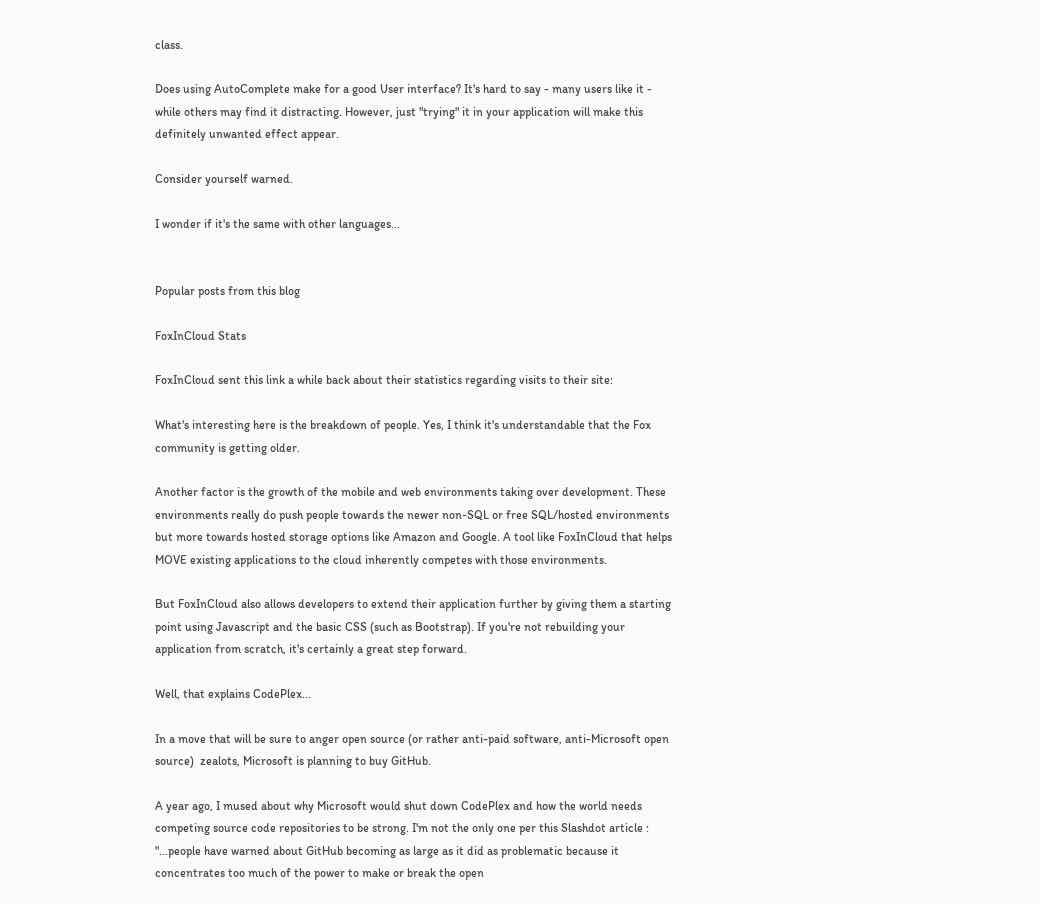class.

Does using AutoComplete make for a good User interface? It's hard to say - many users like it - while others may find it distracting. However, just "trying" it in your application will make this definitely unwanted effect appear.

Consider yourself warned.

I wonder if it's the same with other languages...


Popular posts from this blog

FoxInCloud Stats

FoxInCloud sent this link a while back about their statistics regarding visits to their site:

What's interesting here is the breakdown of people. Yes, I think it's understandable that the Fox community is getting older.

Another factor is the growth of the mobile and web environments taking over development. These environments really do push people towards the newer non-SQL or free SQL/hosted environments but more towards hosted storage options like Amazon and Google. A tool like FoxInCloud that helps MOVE existing applications to the cloud inherently competes with those environments.

But FoxInCloud also allows developers to extend their application further by giving them a starting point using Javascript and the basic CSS (such as Bootstrap). If you're not rebuilding your application from scratch, it's certainly a great step forward.

Well, that explains CodePlex...

In a move that will be sure to anger open source (or rather anti-paid software, anti-Microsoft open source)  zealots, Microsoft is planning to buy GitHub.

A year ago, I mused about why Microsoft would shut down CodePlex and how the world needs competing source code repositories to be strong. I'm not the only one per this Slashdot article :
"...people have warned about GitHub becoming as large as it did as problematic because it concentrates too much of the power to make or break the open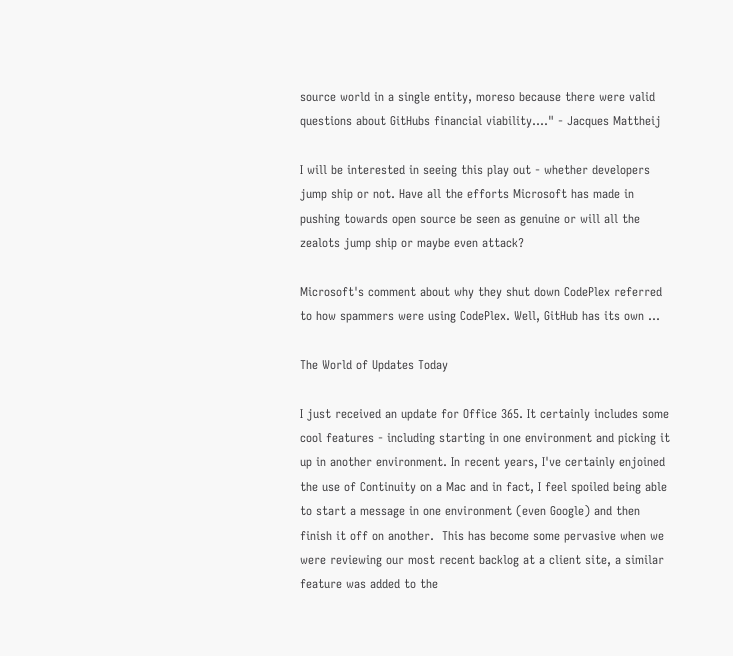source world in a single entity, moreso because there were valid questions about GitHubs financial viability...." - Jacques Mattheij

I will be interested in seeing this play out - whether developers jump ship or not. Have all the efforts Microsoft has made in pushing towards open source be seen as genuine or will all the zealots jump ship or maybe even attack?

Microsoft's comment about why they shut down CodePlex referred to how spammers were using CodePlex. Well, GitHub has its own …

The World of Updates Today

I just received an update for Office 365. It certainly includes some cool features - including starting in one environment and picking it up in another environment. In recent years, I've certainly enjoined the use of Continuity on a Mac and in fact, I feel spoiled being able to start a message in one environment (even Google) and then finish it off on another.  This has become some pervasive when we were reviewing our most recent backlog at a client site, a similar feature was added to the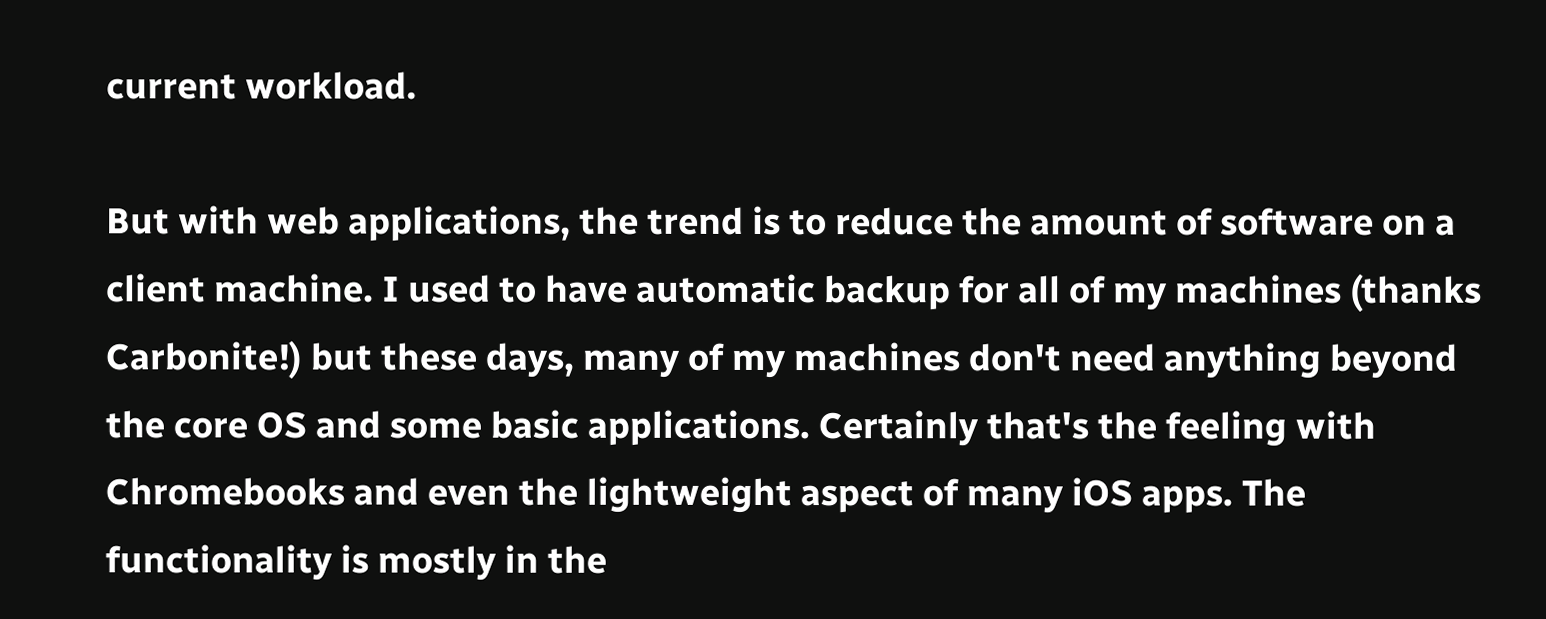current workload.

But with web applications, the trend is to reduce the amount of software on a client machine. I used to have automatic backup for all of my machines (thanks Carbonite!) but these days, many of my machines don't need anything beyond the core OS and some basic applications. Certainly that's the feeling with Chromebooks and even the lightweight aspect of many iOS apps. The functionality is mostly in the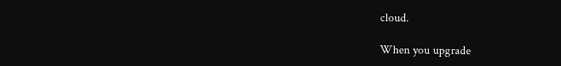cloud.

When you upgrade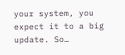your system, you expect it to a big update. So…